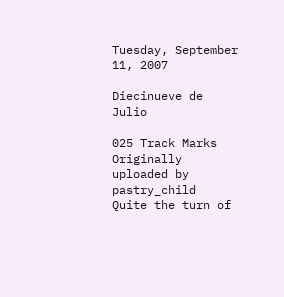Tuesday, September 11, 2007

Diecinueve de Julio

025 Track Marks
Originally uploaded by pastry_child
Quite the turn of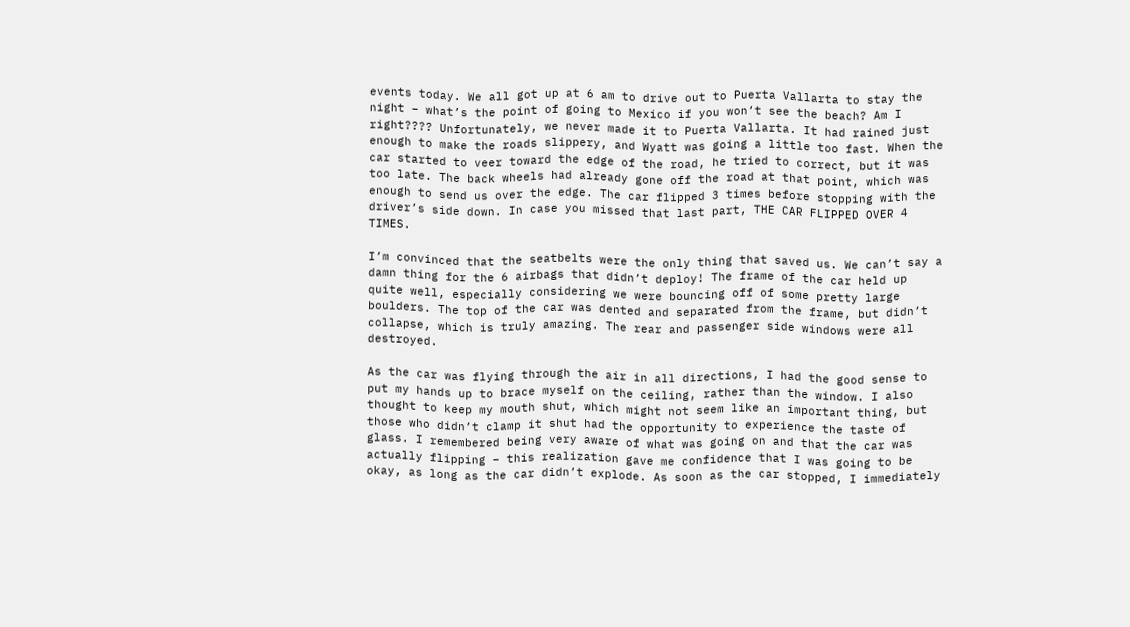events today. We all got up at 6 am to drive out to Puerta Vallarta to stay the night – what’s the point of going to Mexico if you won’t see the beach? Am I right???? Unfortunately, we never made it to Puerta Vallarta. It had rained just enough to make the roads slippery, and Wyatt was going a little too fast. When the car started to veer toward the edge of the road, he tried to correct, but it was too late. The back wheels had already gone off the road at that point, which was enough to send us over the edge. The car flipped 3 times before stopping with the driver’s side down. In case you missed that last part, THE CAR FLIPPED OVER 4 TIMES.

I’m convinced that the seatbelts were the only thing that saved us. We can’t say a damn thing for the 6 airbags that didn’t deploy! The frame of the car held up quite well, especially considering we were bouncing off of some pretty large boulders. The top of the car was dented and separated from the frame, but didn’t collapse, which is truly amazing. The rear and passenger side windows were all destroyed.

As the car was flying through the air in all directions, I had the good sense to put my hands up to brace myself on the ceiling, rather than the window. I also thought to keep my mouth shut, which might not seem like an important thing, but those who didn’t clamp it shut had the opportunity to experience the taste of glass. I remembered being very aware of what was going on and that the car was actually flipping – this realization gave me confidence that I was going to be okay, as long as the car didn’t explode. As soon as the car stopped, I immediately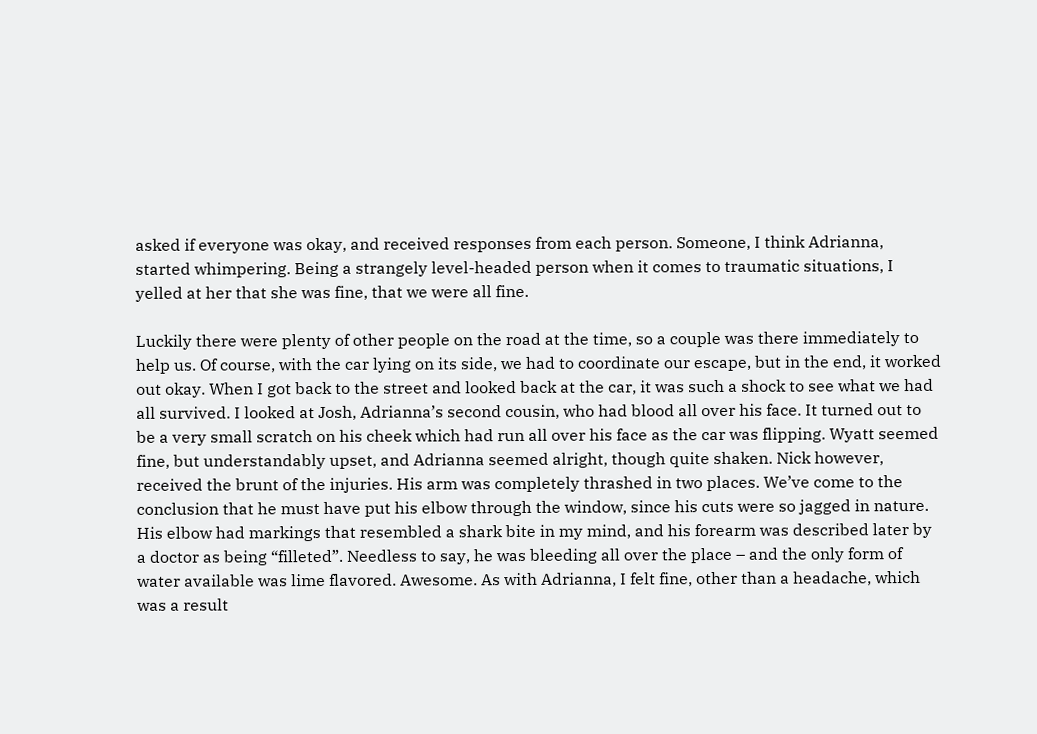asked if everyone was okay, and received responses from each person. Someone, I think Adrianna, started whimpering. Being a strangely level-headed person when it comes to traumatic situations, I yelled at her that she was fine, that we were all fine.

Luckily there were plenty of other people on the road at the time, so a couple was there immediately to help us. Of course, with the car lying on its side, we had to coordinate our escape, but in the end, it worked out okay. When I got back to the street and looked back at the car, it was such a shock to see what we had all survived. I looked at Josh, Adrianna’s second cousin, who had blood all over his face. It turned out to be a very small scratch on his cheek which had run all over his face as the car was flipping. Wyatt seemed fine, but understandably upset, and Adrianna seemed alright, though quite shaken. Nick however, received the brunt of the injuries. His arm was completely thrashed in two places. We’ve come to the conclusion that he must have put his elbow through the window, since his cuts were so jagged in nature. His elbow had markings that resembled a shark bite in my mind, and his forearm was described later by a doctor as being “filleted”. Needless to say, he was bleeding all over the place – and the only form of water available was lime flavored. Awesome. As with Adrianna, I felt fine, other than a headache, which was a result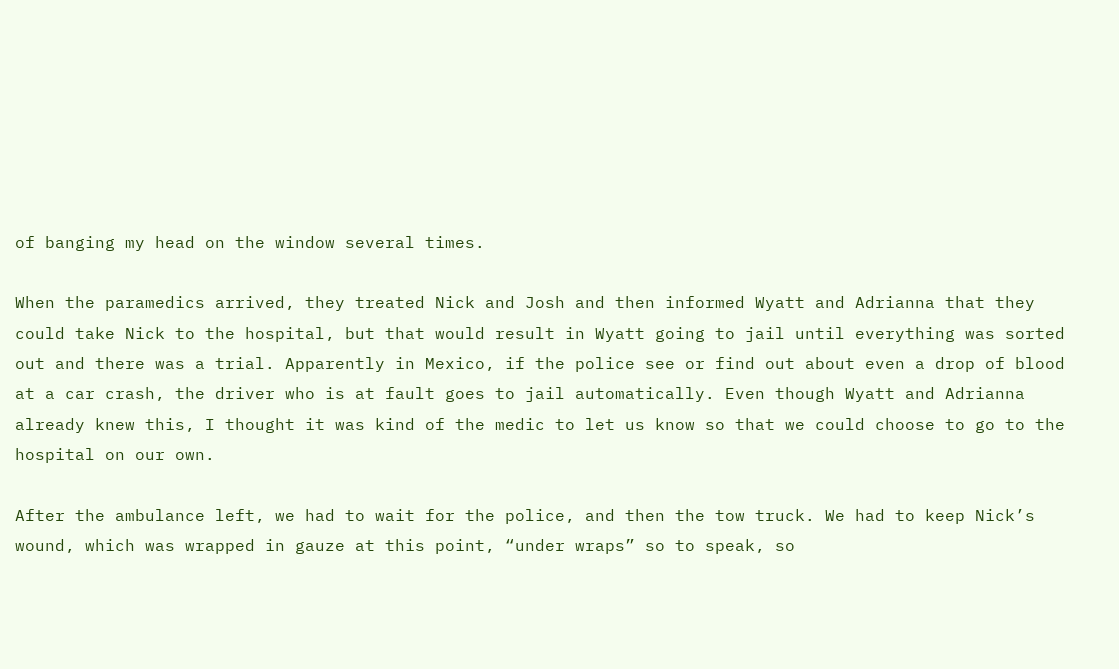of banging my head on the window several times.

When the paramedics arrived, they treated Nick and Josh and then informed Wyatt and Adrianna that they could take Nick to the hospital, but that would result in Wyatt going to jail until everything was sorted out and there was a trial. Apparently in Mexico, if the police see or find out about even a drop of blood at a car crash, the driver who is at fault goes to jail automatically. Even though Wyatt and Adrianna already knew this, I thought it was kind of the medic to let us know so that we could choose to go to the hospital on our own.

After the ambulance left, we had to wait for the police, and then the tow truck. We had to keep Nick’s wound, which was wrapped in gauze at this point, “under wraps” so to speak, so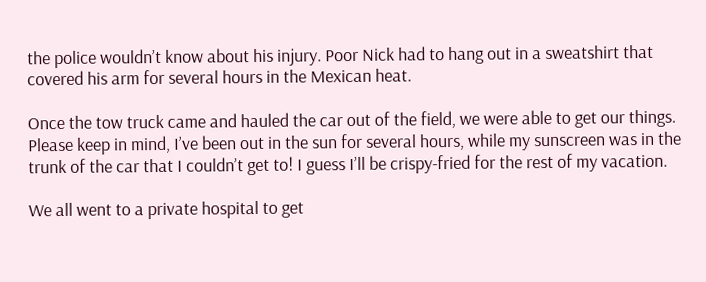the police wouldn’t know about his injury. Poor Nick had to hang out in a sweatshirt that covered his arm for several hours in the Mexican heat.

Once the tow truck came and hauled the car out of the field, we were able to get our things. Please keep in mind, I’ve been out in the sun for several hours, while my sunscreen was in the trunk of the car that I couldn’t get to! I guess I’ll be crispy-fried for the rest of my vacation.

We all went to a private hospital to get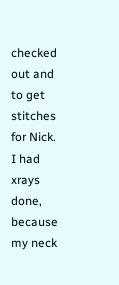checked out and to get stitches for Nick. I had xrays done, because my neck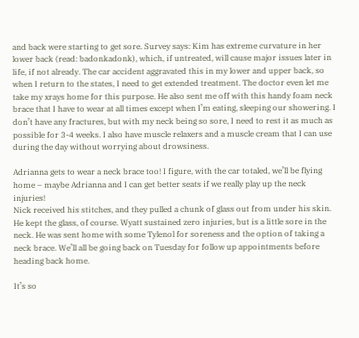and back were starting to get sore. Survey says: Kim has extreme curvature in her lower back (read: badonkadonk), which, if untreated, will cause major issues later in life, if not already. The car accident aggravated this in my lower and upper back, so when I return to the states, I need to get extended treatment. The doctor even let me take my xrays home for this purpose. He also sent me off with this handy foam neck brace that I have to wear at all times except when I’m eating, sleeping our showering. I don’t have any fractures, but with my neck being so sore, I need to rest it as much as possible for 3-4 weeks. I also have muscle relaxers and a muscle cream that I can use during the day without worrying about drowsiness.

Adrianna gets to wear a neck brace too! I figure, with the car totaled, we’ll be flying home – maybe Adrianna and I can get better seats if we really play up the neck injuries!
Nick received his stitches, and they pulled a chunk of glass out from under his skin. He kept the glass, of course. Wyatt sustained zero injuries, but is a little sore in the neck. He was sent home with some Tylenol for soreness and the option of taking a neck brace. We’ll all be going back on Tuesday for follow up appointments before heading back home.

It’s so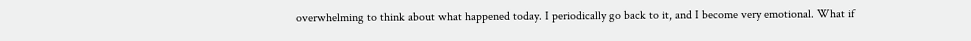overwhelming to think about what happened today. I periodically go back to it, and I become very emotional. What if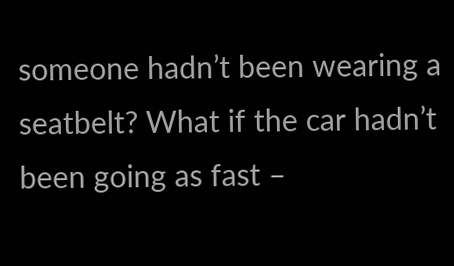someone hadn’t been wearing a seatbelt? What if the car hadn’t been going as fast –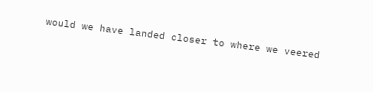would we have landed closer to where we veered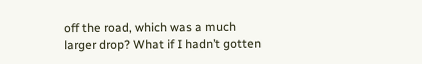off the road, which was a much larger drop? What if I hadn’t gotten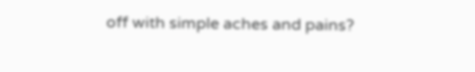off with simple aches and pains?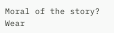Moral of the story? Wear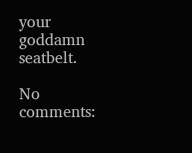your goddamn seatbelt.

No comments: